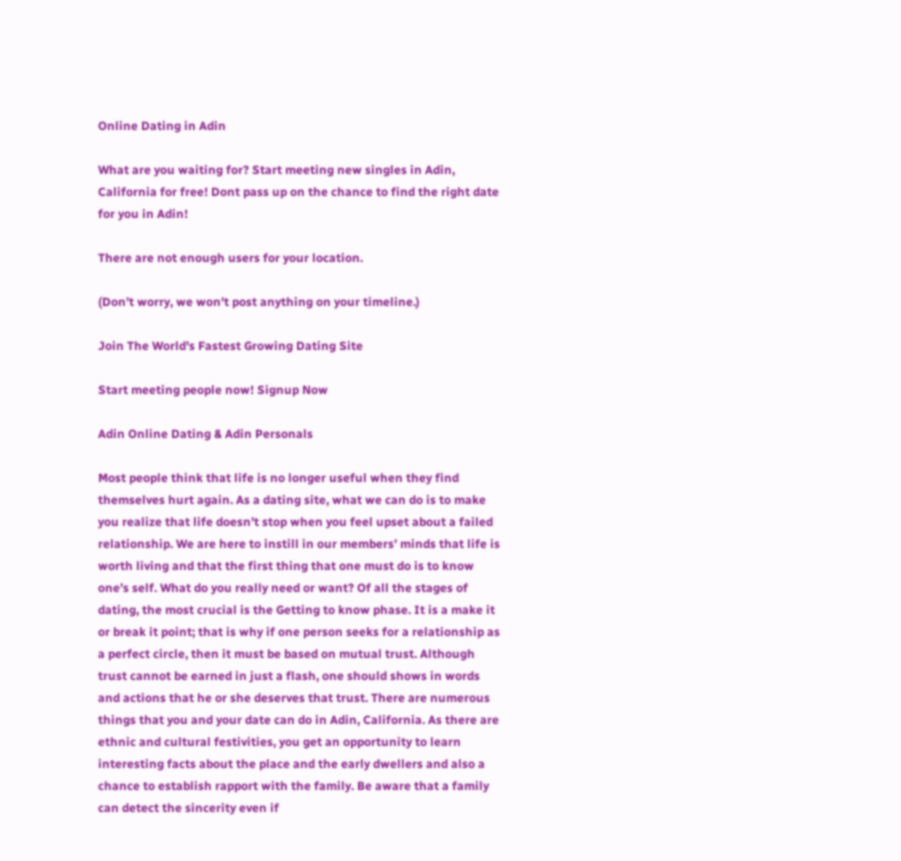Online Dating in Adin

What are you waiting for? Start meeting new singles in Adin, California for free! Dont pass up on the chance to find the right date for you in Adin!

There are not enough users for your location.

(Don’t worry, we won't post anything on your timeline.)

Join The World's Fastest Growing Dating Site

Start meeting people now! Signup Now

Adin Online Dating & Adin Personals

Most people think that life is no longer useful when they find themselves hurt again. As a dating site, what we can do is to make you realize that life doesn’t stop when you feel upset about a failed relationship. We are here to instill in our members’ minds that life is worth living and that the first thing that one must do is to know one’s self. What do you really need or want? Of all the stages of dating, the most crucial is the Getting to know phase. It is a make it or break it point; that is why if one person seeks for a relationship as a perfect circle, then it must be based on mutual trust. Although trust cannot be earned in just a flash, one should shows in words and actions that he or she deserves that trust. There are numerous things that you and your date can do in Adin, California. As there are ethnic and cultural festivities, you get an opportunity to learn interesting facts about the place and the early dwellers and also a chance to establish rapport with the family. Be aware that a family can detect the sincerity even if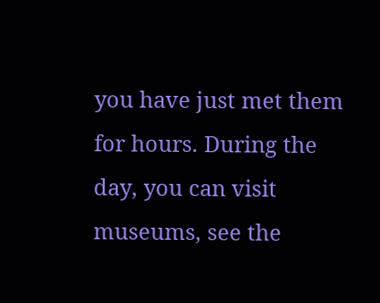you have just met them for hours. During the day, you can visit museums, see the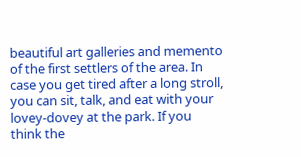beautiful art galleries and memento of the first settlers of the area. In case you get tired after a long stroll, you can sit, talk, and eat with your lovey-dovey at the park. If you think the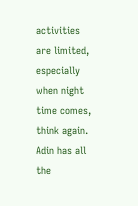activities are limited, especially when night time comes, think again. Adin has all the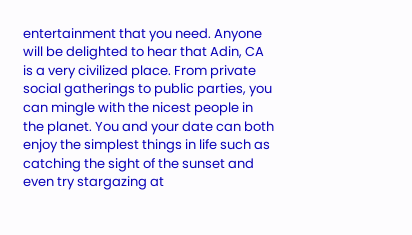entertainment that you need. Anyone will be delighted to hear that Adin, CA is a very civilized place. From private social gatherings to public parties, you can mingle with the nicest people in the planet. You and your date can both enjoy the simplest things in life such as catching the sight of the sunset and even try stargazing at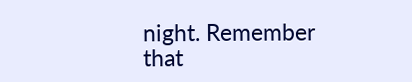night. Remember that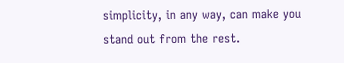simplicity, in any way, can make you stand out from the rest.